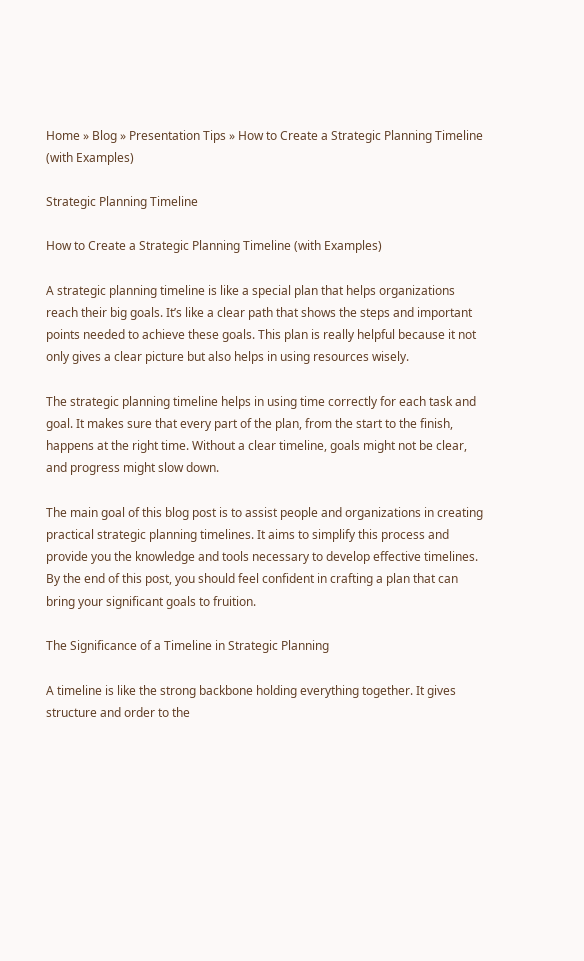Home » Blog » Presentation Tips » How to Create a Strategic Planning Timeline (with Examples)

Strategic Planning Timeline

How to Create a Strategic Planning Timeline (with Examples)

A strategic planning timeline is like a special plan that helps organizations reach their big goals. It’s like a clear path that shows the steps and important points needed to achieve these goals. This plan is really helpful because it not only gives a clear picture but also helps in using resources wisely.

The strategic planning timeline helps in using time correctly for each task and goal. It makes sure that every part of the plan, from the start to the finish, happens at the right time. Without a clear timeline, goals might not be clear, and progress might slow down.

The main goal of this blog post is to assist people and organizations in creating practical strategic planning timelines. It aims to simplify this process and provide you the knowledge and tools necessary to develop effective timelines. By the end of this post, you should feel confident in crafting a plan that can bring your significant goals to fruition.

The Significance of a Timeline in Strategic Planning

A timeline is like the strong backbone holding everything together. It gives structure and order to the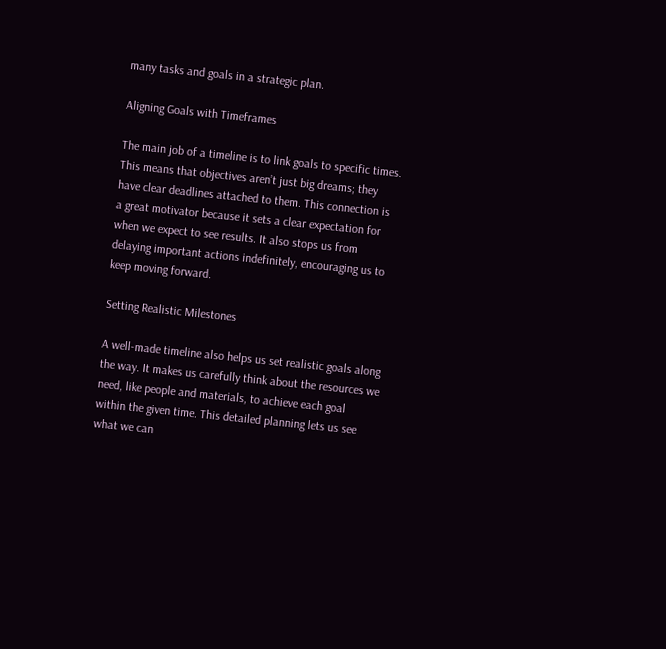many tasks and goals in a strategic plan.

Aligning Goals with Timeframes

The main job of a timeline is to link goals to specific times. This means that objectives aren’t just big dreams; they have clear deadlines attached to them. This connection is a great motivator because it sets a clear expectation for when we expect to see results. It also stops us from delaying important actions indefinitely, encouraging us to keep moving forward.

Setting Realistic Milestones

A well-made timeline also helps us set realistic goals along the way. It makes us carefully think about the resources we need, like people and materials, to achieve each goal within the given time. This detailed planning lets us see what we can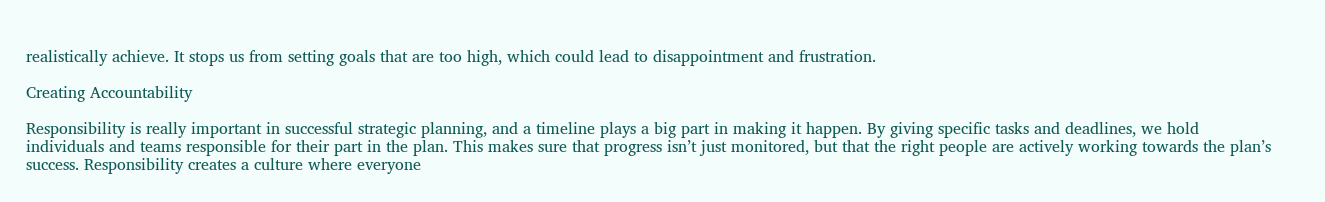realistically achieve. It stops us from setting goals that are too high, which could lead to disappointment and frustration.

Creating Accountability

Responsibility is really important in successful strategic planning, and a timeline plays a big part in making it happen. By giving specific tasks and deadlines, we hold individuals and teams responsible for their part in the plan. This makes sure that progress isn’t just monitored, but that the right people are actively working towards the plan’s success. Responsibility creates a culture where everyone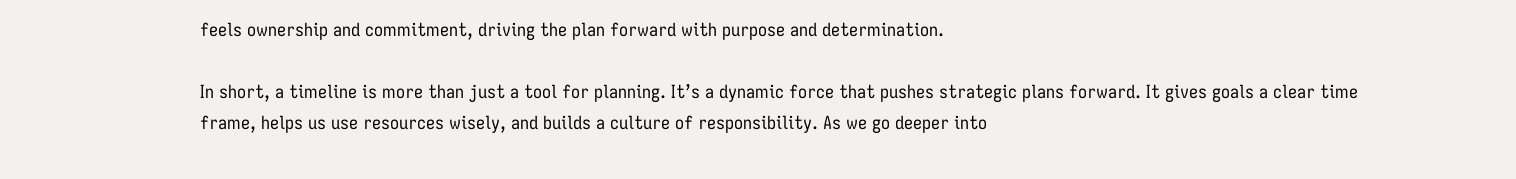feels ownership and commitment, driving the plan forward with purpose and determination.

In short, a timeline is more than just a tool for planning. It’s a dynamic force that pushes strategic plans forward. It gives goals a clear time frame, helps us use resources wisely, and builds a culture of responsibility. As we go deeper into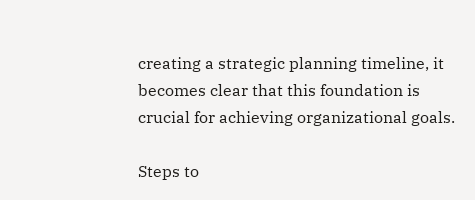creating a strategic planning timeline, it becomes clear that this foundation is crucial for achieving organizational goals.

Steps to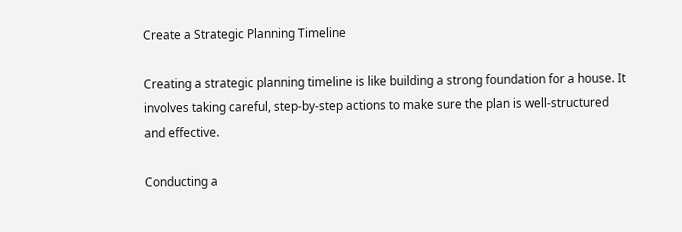Create a Strategic Planning Timeline

Creating a strategic planning timeline is like building a strong foundation for a house. It involves taking careful, step-by-step actions to make sure the plan is well-structured and effective.

Conducting a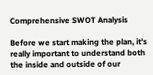Comprehensive SWOT Analysis

Before we start making the plan, it’s really important to understand both the inside and outside of our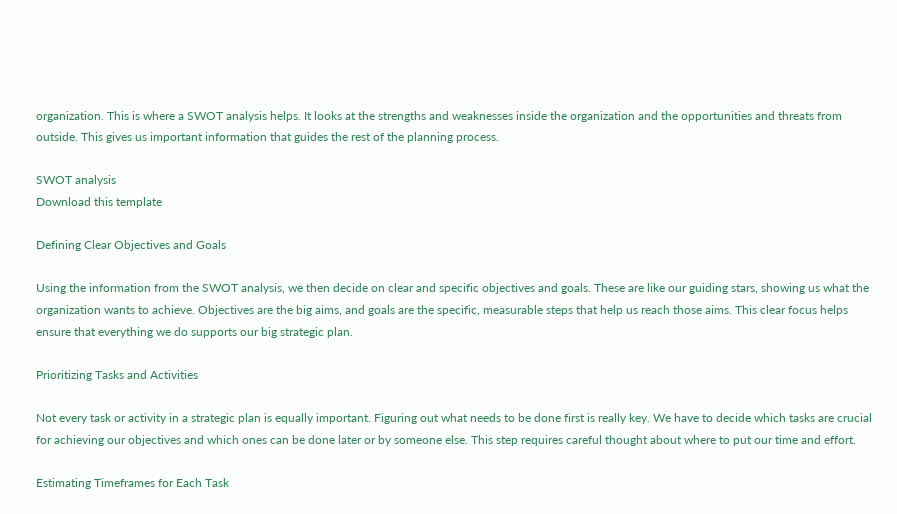organization. This is where a SWOT analysis helps. It looks at the strengths and weaknesses inside the organization and the opportunities and threats from outside. This gives us important information that guides the rest of the planning process.

SWOT analysis
Download this template

Defining Clear Objectives and Goals

Using the information from the SWOT analysis, we then decide on clear and specific objectives and goals. These are like our guiding stars, showing us what the organization wants to achieve. Objectives are the big aims, and goals are the specific, measurable steps that help us reach those aims. This clear focus helps ensure that everything we do supports our big strategic plan.

Prioritizing Tasks and Activities

Not every task or activity in a strategic plan is equally important. Figuring out what needs to be done first is really key. We have to decide which tasks are crucial for achieving our objectives and which ones can be done later or by someone else. This step requires careful thought about where to put our time and effort.

Estimating Timeframes for Each Task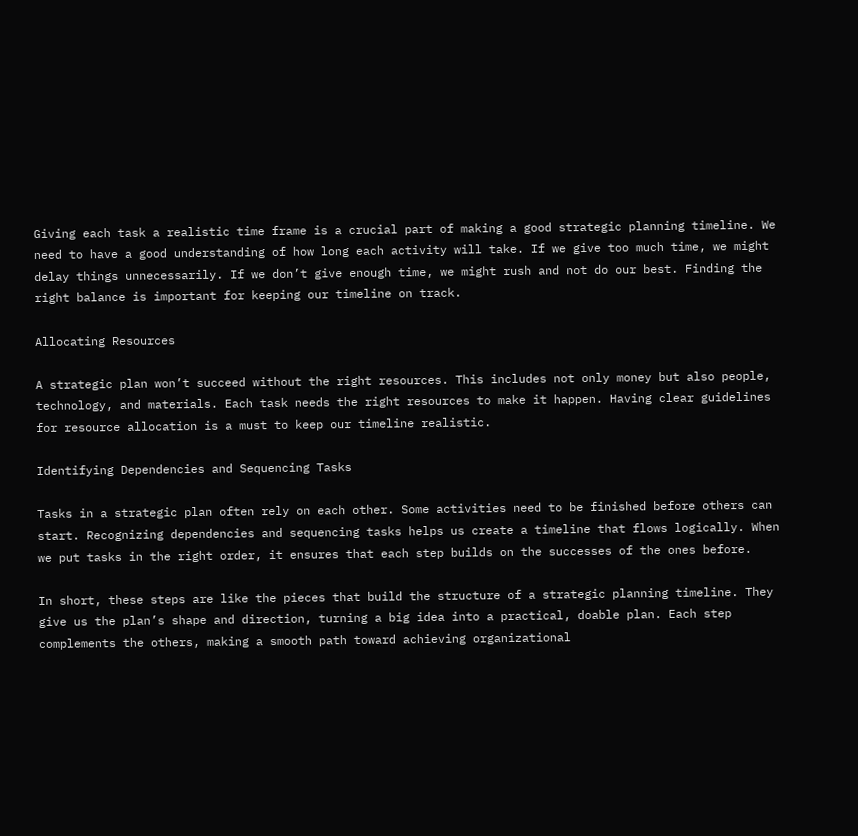Giving each task a realistic time frame is a crucial part of making a good strategic planning timeline. We need to have a good understanding of how long each activity will take. If we give too much time, we might delay things unnecessarily. If we don’t give enough time, we might rush and not do our best. Finding the right balance is important for keeping our timeline on track.

Allocating Resources

A strategic plan won’t succeed without the right resources. This includes not only money but also people, technology, and materials. Each task needs the right resources to make it happen. Having clear guidelines for resource allocation is a must to keep our timeline realistic.

Identifying Dependencies and Sequencing Tasks

Tasks in a strategic plan often rely on each other. Some activities need to be finished before others can start. Recognizing dependencies and sequencing tasks helps us create a timeline that flows logically. When we put tasks in the right order, it ensures that each step builds on the successes of the ones before.

In short, these steps are like the pieces that build the structure of a strategic planning timeline. They give us the plan’s shape and direction, turning a big idea into a practical, doable plan. Each step complements the others, making a smooth path toward achieving organizational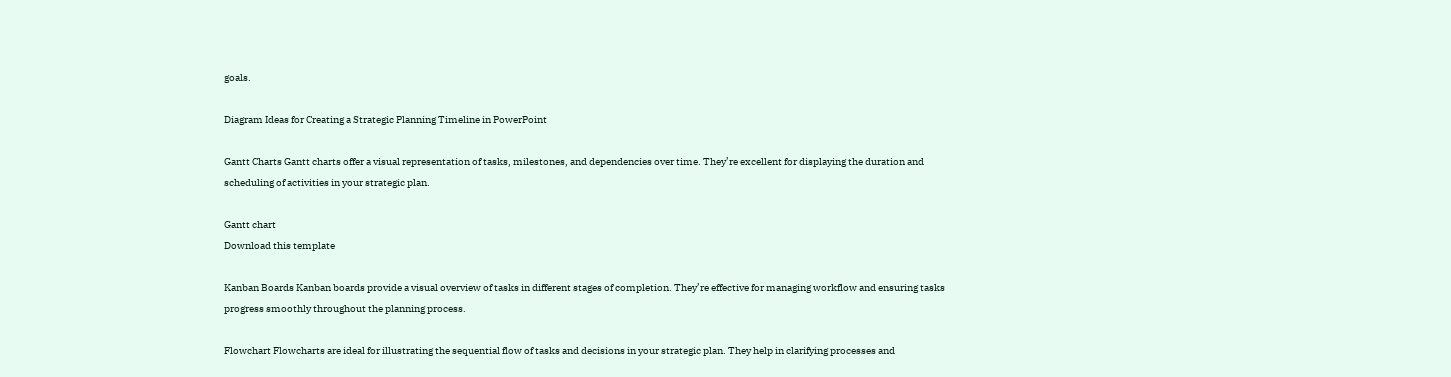goals.

Diagram Ideas for Creating a Strategic Planning Timeline in PowerPoint

Gantt Charts Gantt charts offer a visual representation of tasks, milestones, and dependencies over time. They’re excellent for displaying the duration and scheduling of activities in your strategic plan.

Gantt chart
Download this template

Kanban Boards Kanban boards provide a visual overview of tasks in different stages of completion. They’re effective for managing workflow and ensuring tasks progress smoothly throughout the planning process.

Flowchart Flowcharts are ideal for illustrating the sequential flow of tasks and decisions in your strategic plan. They help in clarifying processes and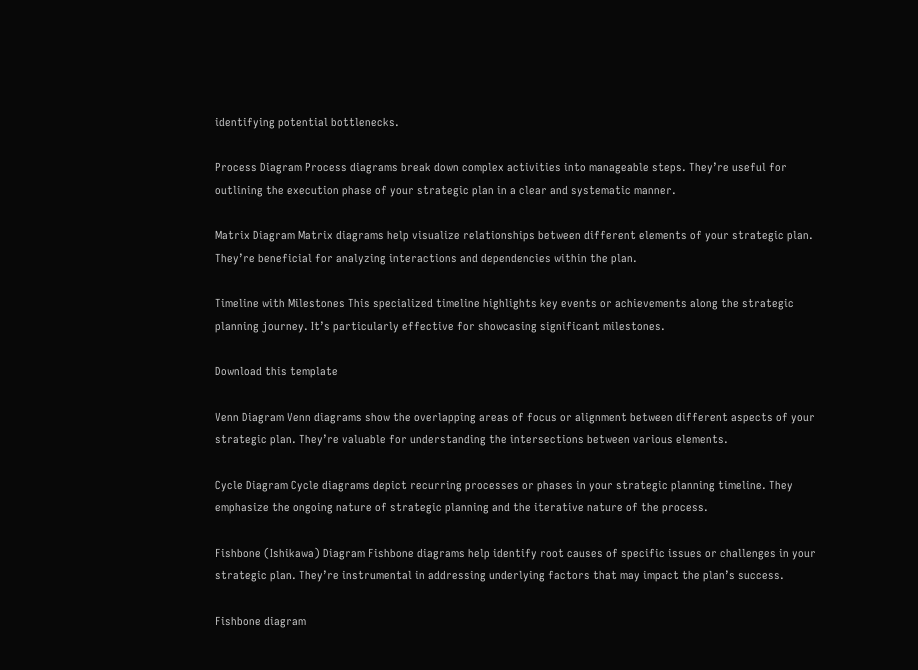identifying potential bottlenecks.

Process Diagram Process diagrams break down complex activities into manageable steps. They’re useful for outlining the execution phase of your strategic plan in a clear and systematic manner.

Matrix Diagram Matrix diagrams help visualize relationships between different elements of your strategic plan. They’re beneficial for analyzing interactions and dependencies within the plan.

Timeline with Milestones This specialized timeline highlights key events or achievements along the strategic planning journey. It’s particularly effective for showcasing significant milestones.

Download this template

Venn Diagram Venn diagrams show the overlapping areas of focus or alignment between different aspects of your strategic plan. They’re valuable for understanding the intersections between various elements.

Cycle Diagram Cycle diagrams depict recurring processes or phases in your strategic planning timeline. They emphasize the ongoing nature of strategic planning and the iterative nature of the process.

Fishbone (Ishikawa) Diagram Fishbone diagrams help identify root causes of specific issues or challenges in your strategic plan. They’re instrumental in addressing underlying factors that may impact the plan’s success.

Fishbone diagram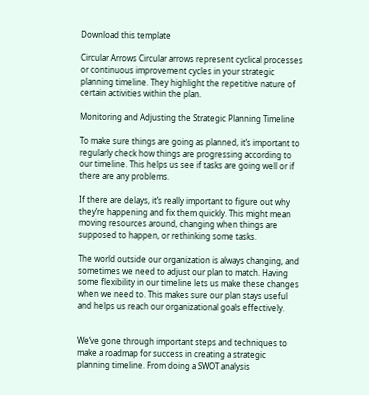Download this template

Circular Arrows Circular arrows represent cyclical processes or continuous improvement cycles in your strategic planning timeline. They highlight the repetitive nature of certain activities within the plan.

Monitoring and Adjusting the Strategic Planning Timeline

To make sure things are going as planned, it’s important to regularly check how things are progressing according to our timeline. This helps us see if tasks are going well or if there are any problems.

If there are delays, it’s really important to figure out why they’re happening and fix them quickly. This might mean moving resources around, changing when things are supposed to happen, or rethinking some tasks.

The world outside our organization is always changing, and sometimes we need to adjust our plan to match. Having some flexibility in our timeline lets us make these changes when we need to. This makes sure our plan stays useful and helps us reach our organizational goals effectively.


We’ve gone through important steps and techniques to make a roadmap for success in creating a strategic planning timeline. From doing a SWOT analysis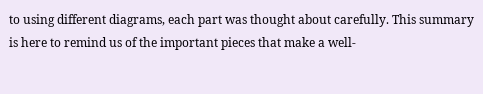to using different diagrams, each part was thought about carefully. This summary is here to remind us of the important pieces that make a well-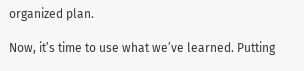organized plan.

Now, it’s time to use what we’ve learned. Putting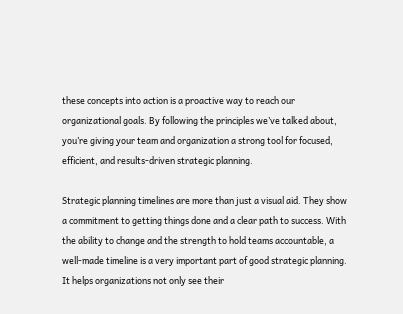these concepts into action is a proactive way to reach our organizational goals. By following the principles we’ve talked about, you’re giving your team and organization a strong tool for focused, efficient, and results-driven strategic planning.

Strategic planning timelines are more than just a visual aid. They show a commitment to getting things done and a clear path to success. With the ability to change and the strength to hold teams accountable, a well-made timeline is a very important part of good strategic planning. It helps organizations not only see their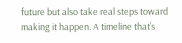future but also take real steps toward making it happen. A timeline that’s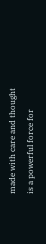made with care and thought is a powerful force for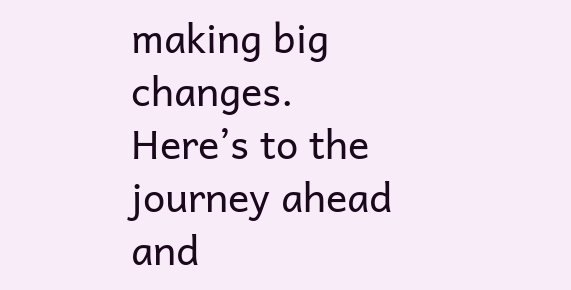making big changes. Here’s to the journey ahead and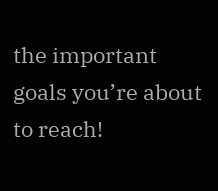the important goals you’re about to reach!